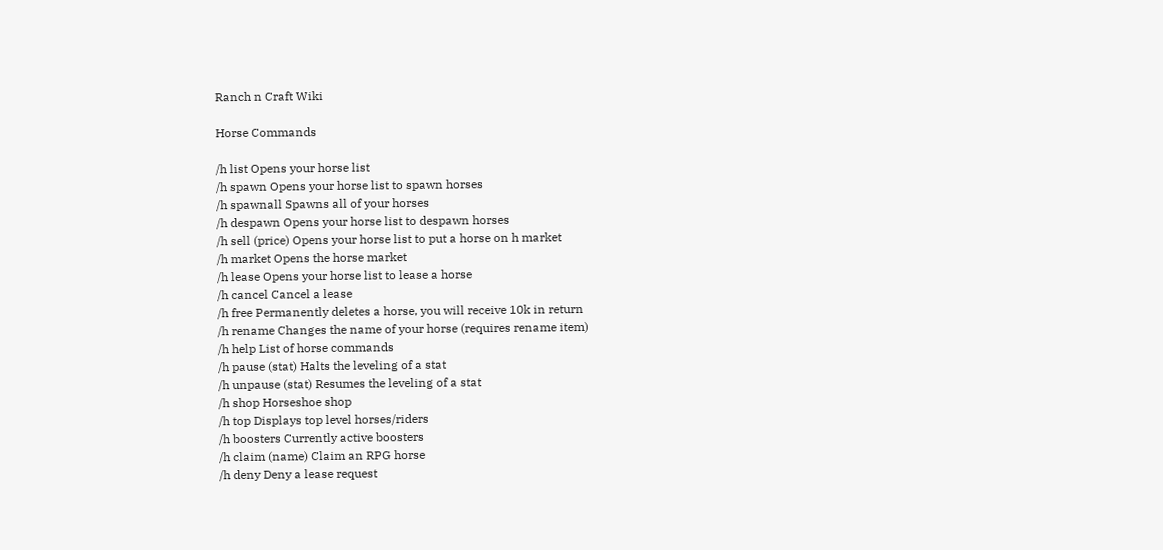Ranch n Craft Wiki

Horse Commands

/h list Opens your horse list
/h spawn Opens your horse list to spawn horses
/h spawnall Spawns all of your horses
/h despawn Opens your horse list to despawn horses
/h sell (price) Opens your horse list to put a horse on h market
/h market Opens the horse market
/h lease Opens your horse list to lease a horse
/h cancel Cancel a lease
/h free Permanently deletes a horse, you will receive 10k in return
/h rename Changes the name of your horse (requires rename item)
/h help List of horse commands
/h pause (stat) Halts the leveling of a stat
/h unpause (stat) Resumes the leveling of a stat
/h shop Horseshoe shop
/h top Displays top level horses/riders
/h boosters Currently active boosters
/h claim (name) Claim an RPG horse
/h deny Deny a lease request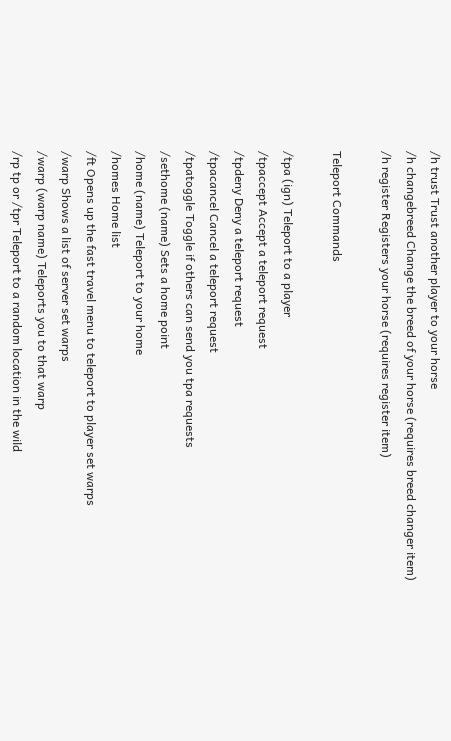/h trust Trust another player to your horse
/h changebreed Change the breed of your horse (requires breed changer item)
/h register Registers your horse (requires register item)

Teleport Commands

/tpa (ign) Teleport to a player
/tpaccept Accept a teleport request
/tpdeny Deny a teleport request
/tpacancel Cancel a teleport request
/tpatoggle Toggle if others can send you tpa requests
/sethome (name) Sets a home point
/home (name) Teleport to your home
/homes Home list
/ft Opens up the fast travel menu to teleport to player set warps
/warp Shows a list of server set warps
/warp (warp name) Teleports you to that warp
/rp tp or /tpr Teleport to a random location in the wild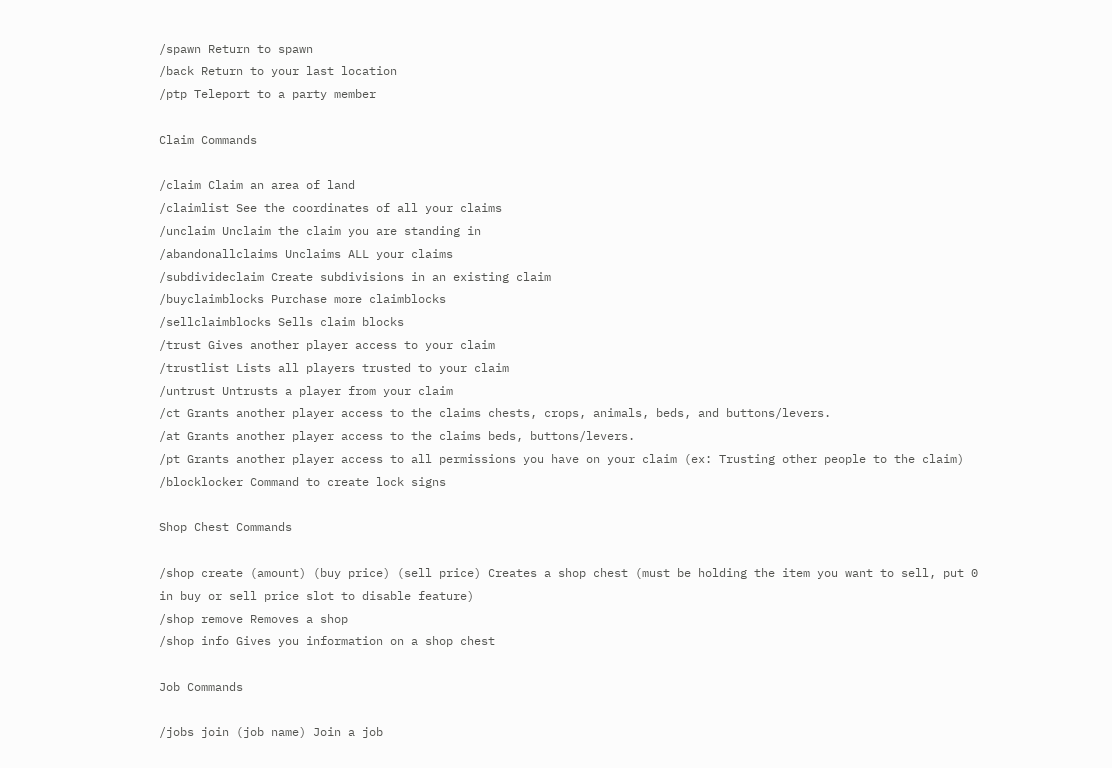/spawn Return to spawn
/back Return to your last location
/ptp Teleport to a party member

Claim Commands

/claim Claim an area of land
/claimlist See the coordinates of all your claims
/unclaim Unclaim the claim you are standing in
/abandonallclaims Unclaims ALL your claims
/subdivideclaim Create subdivisions in an existing claim
/buyclaimblocks Purchase more claimblocks
/sellclaimblocks Sells claim blocks
/trust Gives another player access to your claim
/trustlist Lists all players trusted to your claim
/untrust Untrusts a player from your claim
/ct Grants another player access to the claims chests, crops, animals, beds, and buttons/levers.
/at Grants another player access to the claims beds, buttons/levers.
/pt Grants another player access to all permissions you have on your claim (ex: Trusting other people to the claim)
/blocklocker Command to create lock signs

Shop Chest Commands

/shop create (amount) (buy price) (sell price) Creates a shop chest (must be holding the item you want to sell, put 0 in buy or sell price slot to disable feature)
/shop remove Removes a shop
/shop info Gives you information on a shop chest

Job Commands

/jobs join (job name) Join a job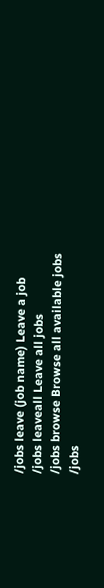/jobs leave (job name) Leave a job
/jobs leaveall Leave all jobs
/jobs browse Browse all available jobs
/jobs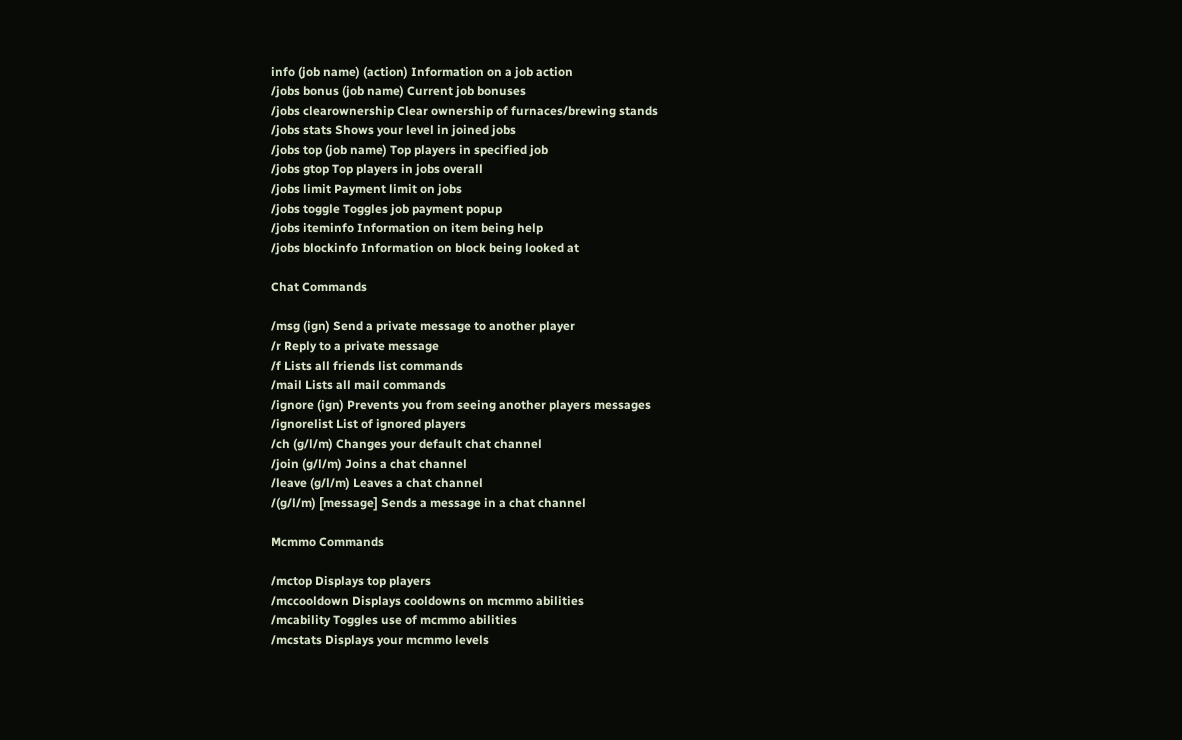info (job name) (action) Information on a job action
/jobs bonus (job name) Current job bonuses
/jobs clearownership Clear ownership of furnaces/brewing stands
/jobs stats Shows your level in joined jobs
/jobs top (job name) Top players in specified job
/jobs gtop Top players in jobs overall
/jobs limit Payment limit on jobs
/jobs toggle Toggles job payment popup
/jobs iteminfo Information on item being help
/jobs blockinfo Information on block being looked at

Chat Commands

/msg (ign) Send a private message to another player
/r Reply to a private message
/f Lists all friends list commands
/mail Lists all mail commands
/ignore (ign) Prevents you from seeing another players messages
/ignorelist List of ignored players
/ch (g/l/m) Changes your default chat channel
/join (g/l/m) Joins a chat channel
/leave (g/l/m) Leaves a chat channel
/(g/l/m) [message] Sends a message in a chat channel

Mcmmo Commands

/mctop Displays top players
/mccooldown Displays cooldowns on mcmmo abilities
/mcability Toggles use of mcmmo abilities
/mcstats Displays your mcmmo levels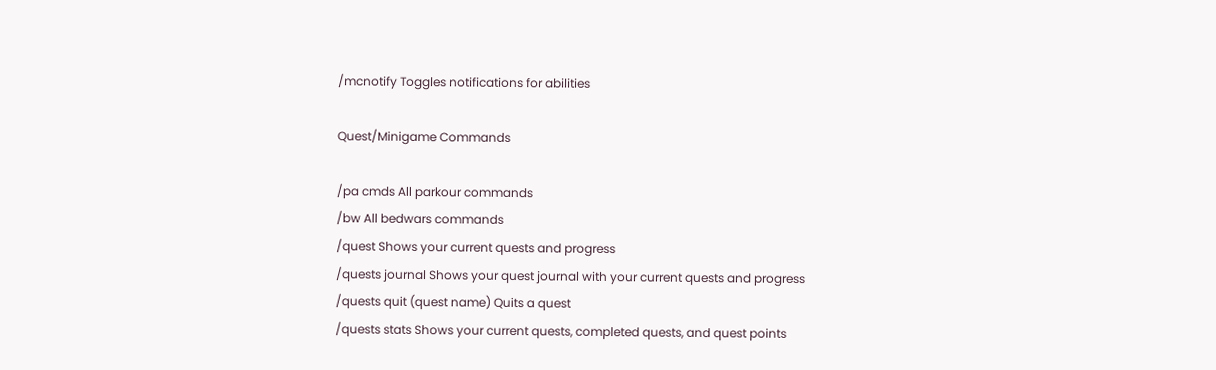/mcnotify Toggles notifications for abilities

Quest/Minigame Commands

/pa cmds All parkour commands
/bw All bedwars commands
/quest Shows your current quests and progress
/quests journal Shows your quest journal with your current quests and progress
/quests quit (quest name) Quits a quest
/quests stats Shows your current quests, completed quests, and quest points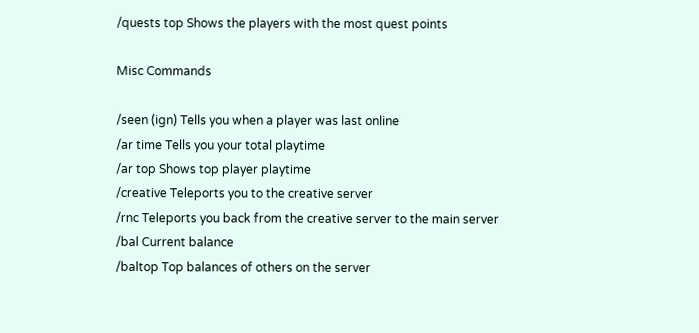/quests top Shows the players with the most quest points

Misc Commands

/seen (ign) Tells you when a player was last online
/ar time Tells you your total playtime
/ar top Shows top player playtime
/creative Teleports you to the creative server
/rnc Teleports you back from the creative server to the main server
/bal Current balance
/baltop Top balances of others on the server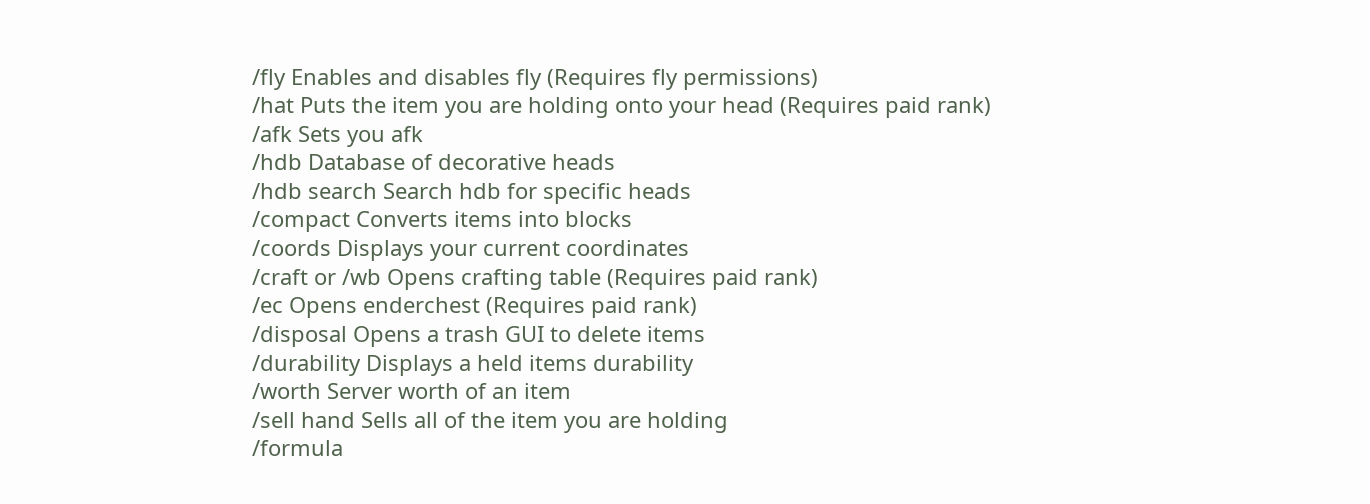/fly Enables and disables fly (Requires fly permissions)
/hat Puts the item you are holding onto your head (Requires paid rank)
/afk Sets you afk
/hdb Database of decorative heads
/hdb search Search hdb for specific heads
/compact Converts items into blocks
/coords Displays your current coordinates
/craft or /wb Opens crafting table (Requires paid rank)
/ec Opens enderchest (Requires paid rank)
/disposal Opens a trash GUI to delete items
/durability Displays a held items durability
/worth Server worth of an item
/sell hand Sells all of the item you are holding
/formula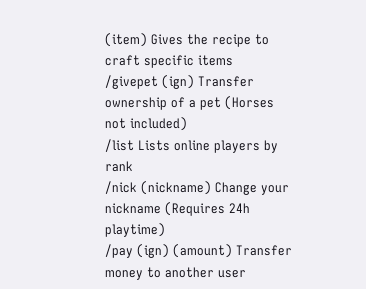(item) Gives the recipe to craft specific items
/givepet (ign) Transfer ownership of a pet (Horses not included)
/list Lists online players by rank
/nick (nickname) Change your nickname (Requires 24h playtime)
/pay (ign) (amount) Transfer money to another user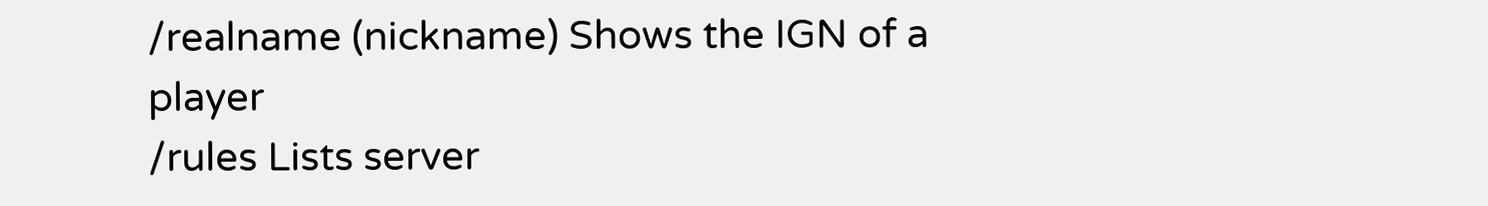/realname (nickname) Shows the IGN of a player
/rules Lists server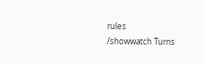rules
/showwatch Turns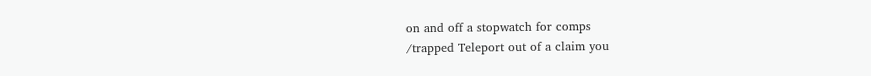on and off a stopwatch for comps
/trapped Teleport out of a claim you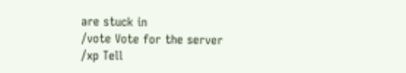are stuck in
/vote Vote for the server
/xp Tell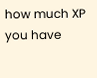how much XP you have